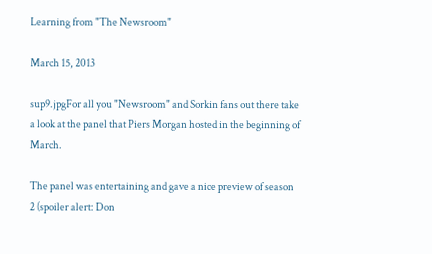Learning from "The Newsroom"

March 15, 2013

sup9.jpgFor all you "Newsroom" and Sorkin fans out there take a look at the panel that Piers Morgan hosted in the beginning of March.

The panel was entertaining and gave a nice preview of season 2 (spoiler alert: Don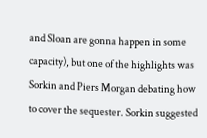and Sloan are gonna happen in some capacity), but one of the highlights was Sorkin and Piers Morgan debating how to cover the sequester. Sorkin suggested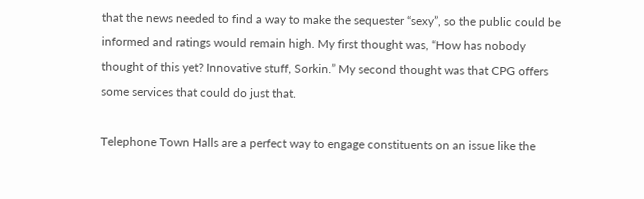that the news needed to find a way to make the sequester “sexy”, so the public could be informed and ratings would remain high. My first thought was, “How has nobody thought of this yet? Innovative stuff, Sorkin.” My second thought was that CPG offers some services that could do just that.

Telephone Town Halls are a perfect way to engage constituents on an issue like the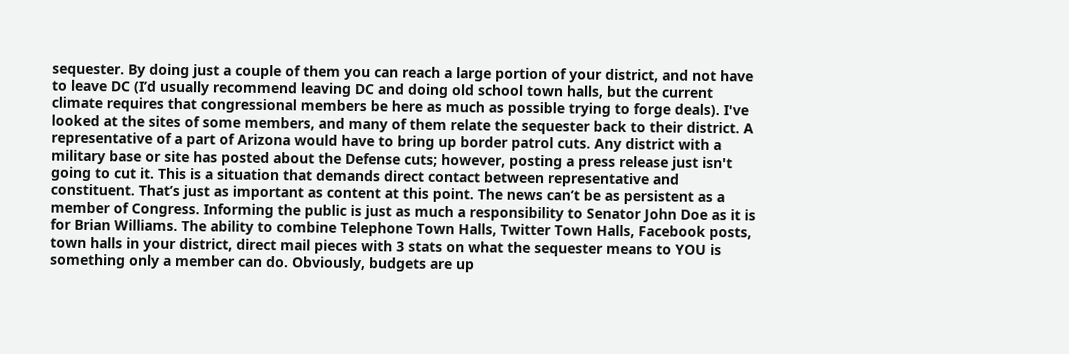sequester. By doing just a couple of them you can reach a large portion of your district, and not have to leave DC (I’d usually recommend leaving DC and doing old school town halls, but the current climate requires that congressional members be here as much as possible trying to forge deals). I've looked at the sites of some members, and many of them relate the sequester back to their district. A representative of a part of Arizona would have to bring up border patrol cuts. Any district with a military base or site has posted about the Defense cuts; however, posting a press release just isn't going to cut it. This is a situation that demands direct contact between representative and constituent. That’s just as important as content at this point. The news can’t be as persistent as a member of Congress. Informing the public is just as much a responsibility to Senator John Doe as it is for Brian Williams. The ability to combine Telephone Town Halls, Twitter Town Halls, Facebook posts, town halls in your district, direct mail pieces with 3 stats on what the sequester means to YOU is something only a member can do. Obviously, budgets are up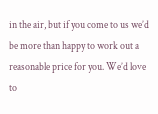in the air, but if you come to us we’d be more than happy to work out a reasonable price for you. We’d love to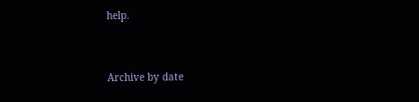help.


Archive by date